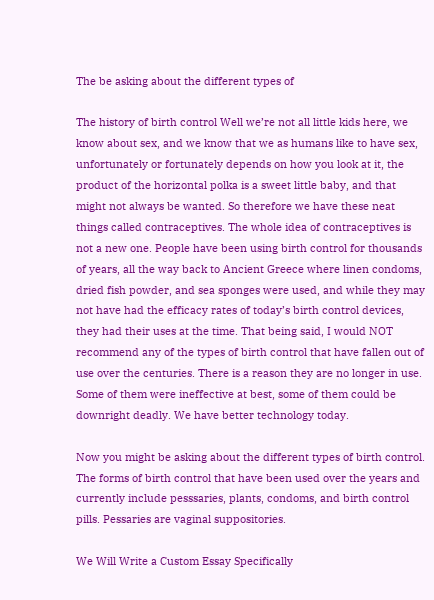The be asking about the different types of

The history of birth control Well we’re not all little kids here, we know about sex, and we know that we as humans like to have sex, unfortunately or fortunately depends on how you look at it, the product of the horizontal polka is a sweet little baby, and that might not always be wanted. So therefore we have these neat things called contraceptives. The whole idea of contraceptives is not a new one. People have been using birth control for thousands of years, all the way back to Ancient Greece where linen condoms, dried fish powder, and sea sponges were used, and while they may not have had the efficacy rates of today’s birth control devices, they had their uses at the time. That being said, I would NOT recommend any of the types of birth control that have fallen out of use over the centuries. There is a reason they are no longer in use. Some of them were ineffective at best, some of them could be downright deadly. We have better technology today.

Now you might be asking about the different types of birth control. The forms of birth control that have been used over the years and currently include pesssaries, plants, condoms, and birth control pills. Pessaries are vaginal suppositories.

We Will Write a Custom Essay Specifically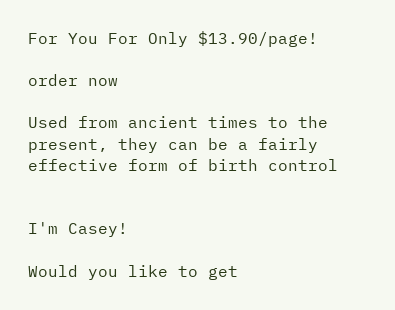For You For Only $13.90/page!

order now

Used from ancient times to the present, they can be a fairly effective form of birth control


I'm Casey!

Would you like to get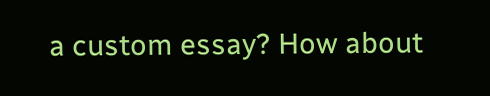a custom essay? How about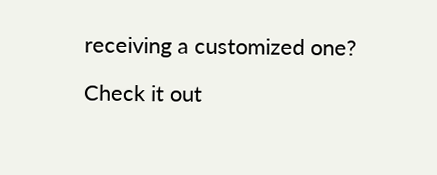receiving a customized one?

Check it out